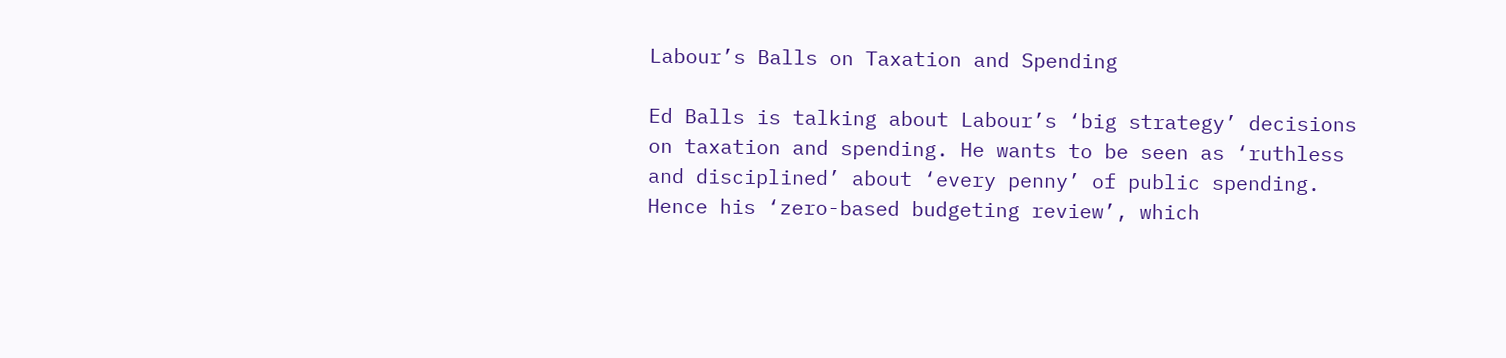Labour’s Balls on Taxation and Spending

Ed Balls is talking about Labour’s ‘big strategy’ decisions on taxation and spending. He wants to be seen as ‘ruthless and disciplined’ about ‘every penny’ of public spending. Hence his ‘zero-based budgeting review’, which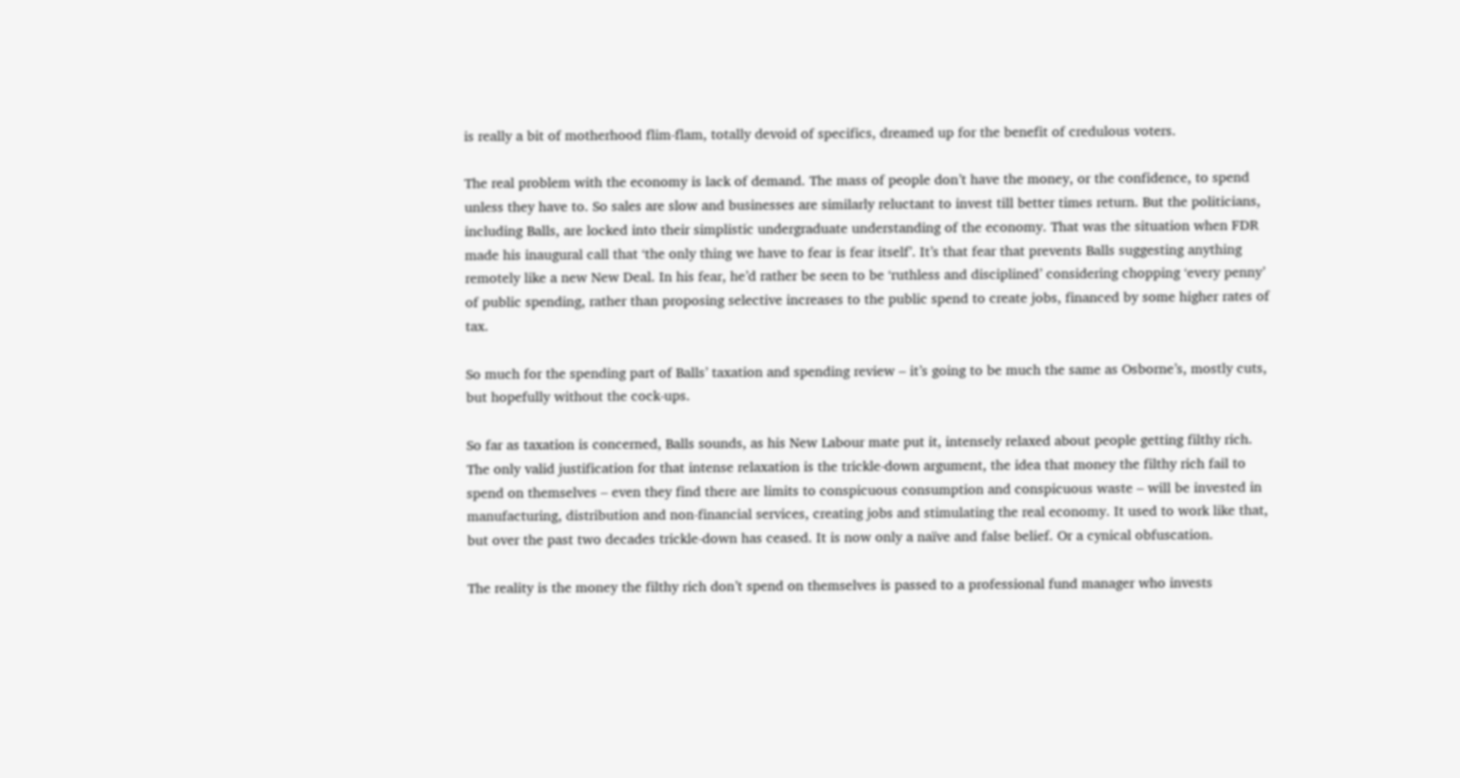is really a bit of motherhood flim-flam, totally devoid of specifics, dreamed up for the benefit of credulous voters.

The real problem with the economy is lack of demand. The mass of people don’t have the money, or the confidence, to spend unless they have to. So sales are slow and businesses are similarly reluctant to invest till better times return. But the politicians, including Balls, are locked into their simplistic undergraduate understanding of the economy. That was the situation when FDR made his inaugural call that ‘the only thing we have to fear is fear itself’. It’s that fear that prevents Balls suggesting anything remotely like a new New Deal. In his fear, he’d rather be seen to be ‘ruthless and disciplined’ considering chopping ‘every penny’ of public spending, rather than proposing selective increases to the public spend to create jobs, financed by some higher rates of tax.

So much for the spending part of Balls’ taxation and spending review – it’s going to be much the same as Osborne’s, mostly cuts, but hopefully without the cock-ups.

So far as taxation is concerned, Balls sounds, as his New Labour mate put it, intensely relaxed about people getting filthy rich. The only valid justification for that intense relaxation is the trickle-down argument, the idea that money the filthy rich fail to spend on themselves – even they find there are limits to conspicuous consumption and conspicuous waste – will be invested in manufacturing, distribution and non-financial services, creating jobs and stimulating the real economy. It used to work like that, but over the past two decades trickle-down has ceased. It is now only a naïve and false belief. Or a cynical obfuscation.

The reality is the money the filthy rich don’t spend on themselves is passed to a professional fund manager who invests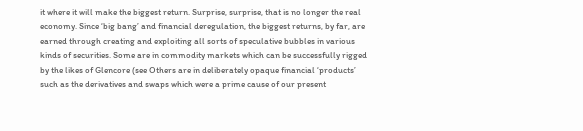it where it will make the biggest return. Surprise, surprise, that is no longer the real economy. Since ‘big bang’ and financial deregulation, the biggest returns, by far, are earned through creating and exploiting all sorts of speculative bubbles in various kinds of securities. Some are in commodity markets which can be successfully rigged by the likes of Glencore (see Others are in deliberately opaque financial ‘products’ such as the derivatives and swaps which were a prime cause of our present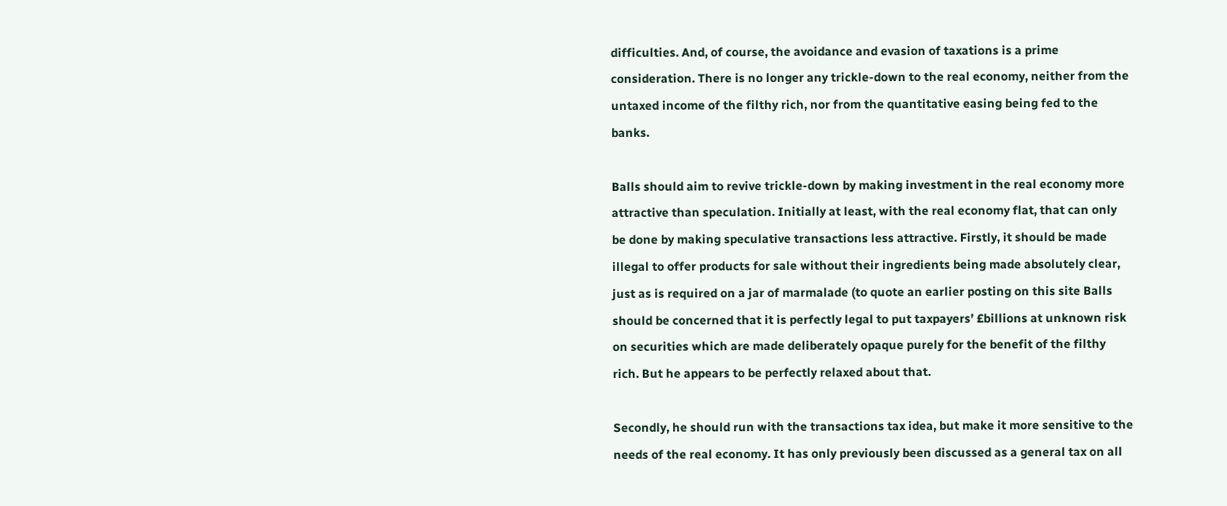difficulties. And, of course, the avoidance and evasion of taxations is a prime consideration. There is no longer any trickle-down to the real economy, neither from the untaxed income of the filthy rich, nor from the quantitative easing being fed to the banks.

Balls should aim to revive trickle-down by making investment in the real economy more attractive than speculation. Initially at least, with the real economy flat, that can only be done by making speculative transactions less attractive. Firstly, it should be made illegal to offer products for sale without their ingredients being made absolutely clear, just as is required on a jar of marmalade (to quote an earlier posting on this site Balls should be concerned that it is perfectly legal to put taxpayers’ £billions at unknown risk on securities which are made deliberately opaque purely for the benefit of the filthy rich. But he appears to be perfectly relaxed about that.

Secondly, he should run with the transactions tax idea, but make it more sensitive to the needs of the real economy. It has only previously been discussed as a general tax on all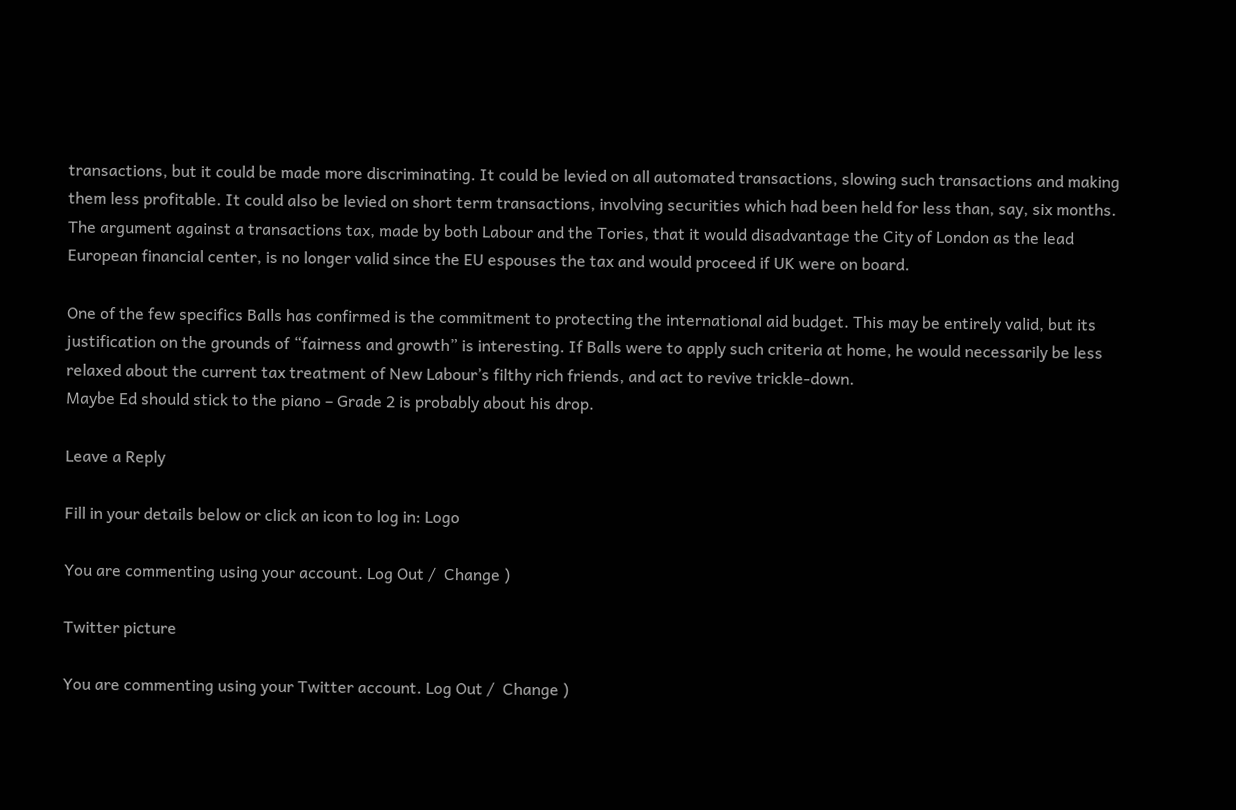transactions, but it could be made more discriminating. It could be levied on all automated transactions, slowing such transactions and making them less profitable. It could also be levied on short term transactions, involving securities which had been held for less than, say, six months. The argument against a transactions tax, made by both Labour and the Tories, that it would disadvantage the City of London as the lead European financial center, is no longer valid since the EU espouses the tax and would proceed if UK were on board.

One of the few specifics Balls has confirmed is the commitment to protecting the international aid budget. This may be entirely valid, but its justification on the grounds of “fairness and growth” is interesting. If Balls were to apply such criteria at home, he would necessarily be less relaxed about the current tax treatment of New Labour’s filthy rich friends, and act to revive trickle-down.
Maybe Ed should stick to the piano – Grade 2 is probably about his drop.

Leave a Reply

Fill in your details below or click an icon to log in: Logo

You are commenting using your account. Log Out /  Change )

Twitter picture

You are commenting using your Twitter account. Log Out /  Change )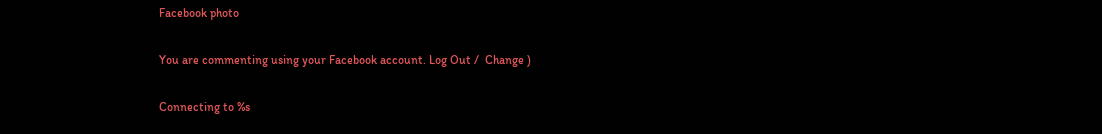Facebook photo

You are commenting using your Facebook account. Log Out /  Change )

Connecting to %s